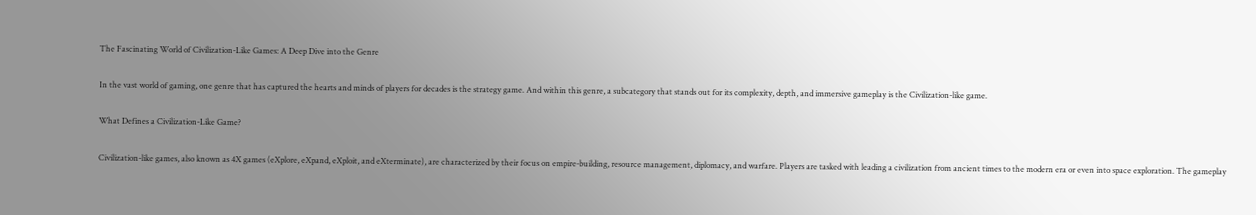The Fascinating World of Civilization-Like Games: A Deep Dive into the Genre

In the vast world of gaming, one genre that has captured the hearts and minds of players for decades is the strategy game. And within this genre, a subcategory that stands out for its complexity, depth, and immersive gameplay is the Civilization-like game.

What Defines a Civilization-Like Game?

Civilization-like games, also known as 4X games (eXplore, eXpand, eXploit, and eXterminate), are characterized by their focus on empire-building, resource management, diplomacy, and warfare. Players are tasked with leading a civilization from ancient times to the modern era or even into space exploration. The gameplay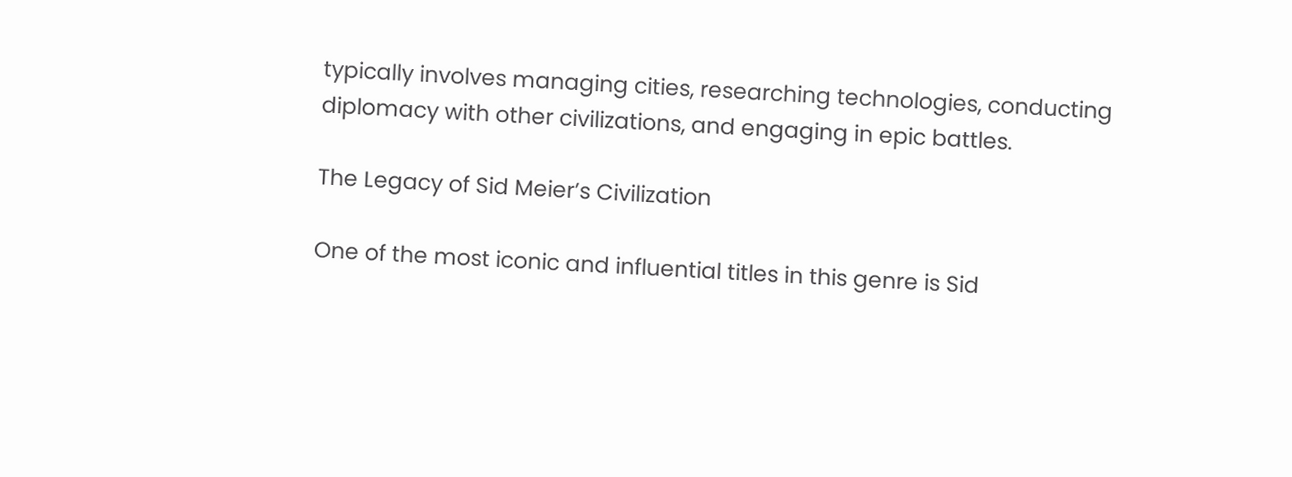typically involves managing cities, researching technologies, conducting diplomacy with other civilizations, and engaging in epic battles.

The Legacy of Sid Meier’s Civilization

One of the most iconic and influential titles in this genre is Sid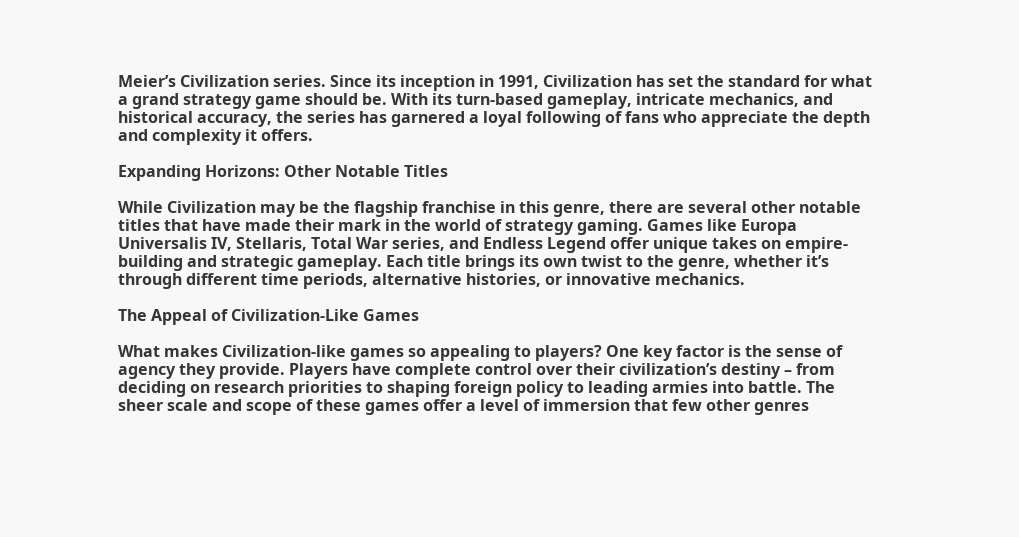Meier’s Civilization series. Since its inception in 1991, Civilization has set the standard for what a grand strategy game should be. With its turn-based gameplay, intricate mechanics, and historical accuracy, the series has garnered a loyal following of fans who appreciate the depth and complexity it offers.

Expanding Horizons: Other Notable Titles

While Civilization may be the flagship franchise in this genre, there are several other notable titles that have made their mark in the world of strategy gaming. Games like Europa Universalis IV, Stellaris, Total War series, and Endless Legend offer unique takes on empire-building and strategic gameplay. Each title brings its own twist to the genre, whether it’s through different time periods, alternative histories, or innovative mechanics.

The Appeal of Civilization-Like Games

What makes Civilization-like games so appealing to players? One key factor is the sense of agency they provide. Players have complete control over their civilization’s destiny – from deciding on research priorities to shaping foreign policy to leading armies into battle. The sheer scale and scope of these games offer a level of immersion that few other genres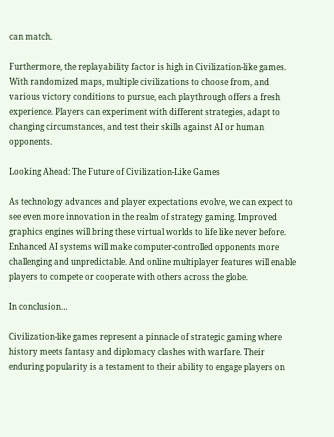can match.

Furthermore, the replayability factor is high in Civilization-like games. With randomized maps, multiple civilizations to choose from, and various victory conditions to pursue, each playthrough offers a fresh experience. Players can experiment with different strategies, adapt to changing circumstances, and test their skills against AI or human opponents.

Looking Ahead: The Future of Civilization-Like Games

As technology advances and player expectations evolve, we can expect to see even more innovation in the realm of strategy gaming. Improved graphics engines will bring these virtual worlds to life like never before. Enhanced AI systems will make computer-controlled opponents more challenging and unpredictable. And online multiplayer features will enable players to compete or cooperate with others across the globe.

In conclusion…

Civilization-like games represent a pinnacle of strategic gaming where history meets fantasy and diplomacy clashes with warfare. Their enduring popularity is a testament to their ability to engage players on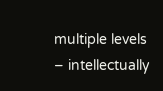multiple levels – intellectually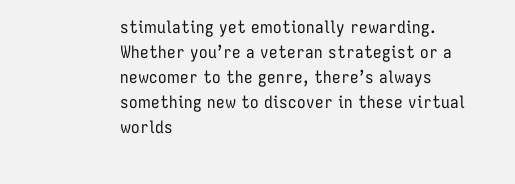stimulating yet emotionally rewarding. Whether you’re a veteran strategist or a newcomer to the genre, there’s always something new to discover in these virtual worlds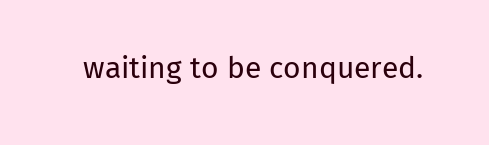waiting to be conquered.